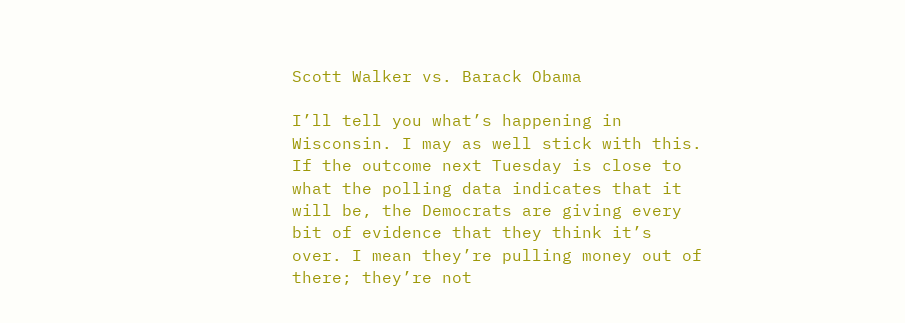Scott Walker vs. Barack Obama

I’ll tell you what’s happening in Wisconsin. I may as well stick with this. If the outcome next Tuesday is close to what the polling data indicates that it will be, the Democrats are giving every bit of evidence that they think it’s over. I mean they’re pulling money out of there; they’re not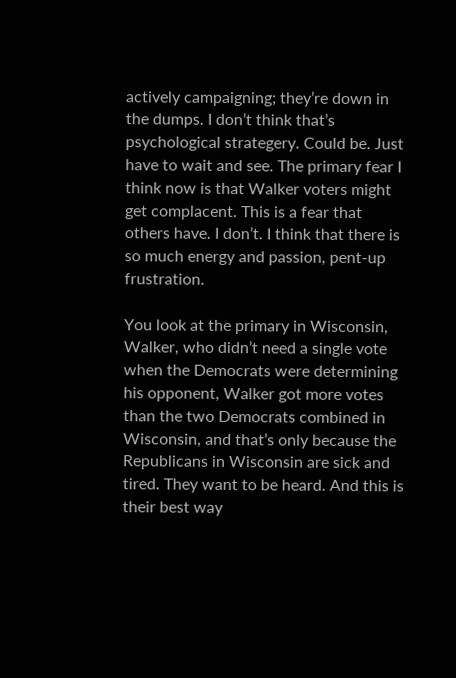actively campaigning; they’re down in the dumps. I don’t think that’s psychological strategery. Could be. Just have to wait and see. The primary fear I think now is that Walker voters might get complacent. This is a fear that others have. I don’t. I think that there is so much energy and passion, pent-up frustration.

You look at the primary in Wisconsin, Walker, who didn’t need a single vote when the Democrats were determining his opponent, Walker got more votes than the two Democrats combined in Wisconsin, and that’s only because the Republicans in Wisconsin are sick and tired. They want to be heard. And this is their best way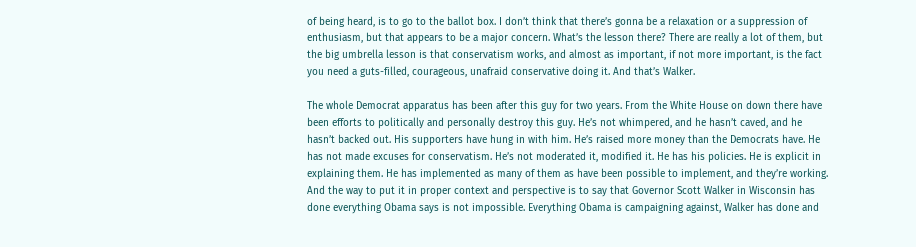of being heard, is to go to the ballot box. I don’t think that there’s gonna be a relaxation or a suppression of enthusiasm, but that appears to be a major concern. What’s the lesson there? There are really a lot of them, but the big umbrella lesson is that conservatism works, and almost as important, if not more important, is the fact you need a guts-filled, courageous, unafraid conservative doing it. And that’s Walker.

The whole Democrat apparatus has been after this guy for two years. From the White House on down there have been efforts to politically and personally destroy this guy. He’s not whimpered, and he hasn’t caved, and he hasn’t backed out. His supporters have hung in with him. He’s raised more money than the Democrats have. He has not made excuses for conservatism. He’s not moderated it, modified it. He has his policies. He is explicit in explaining them. He has implemented as many of them as have been possible to implement, and they’re working. And the way to put it in proper context and perspective is to say that Governor Scott Walker in Wisconsin has done everything Obama says is not impossible. Everything Obama is campaigning against, Walker has done and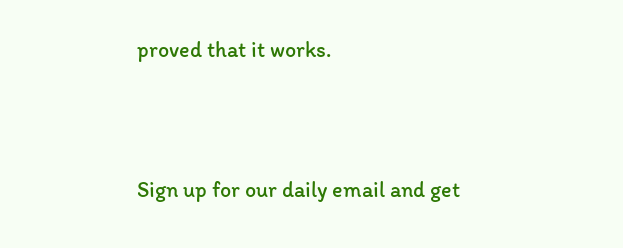proved that it works.



Sign up for our daily email and get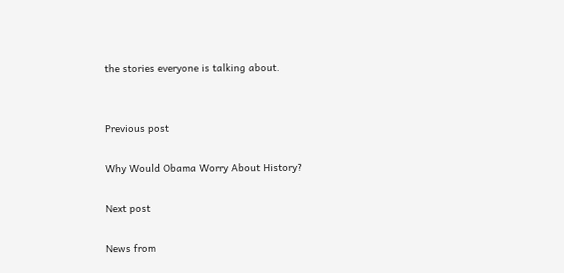the stories everyone is talking about.


Previous post

Why Would Obama Worry About History?

Next post

News from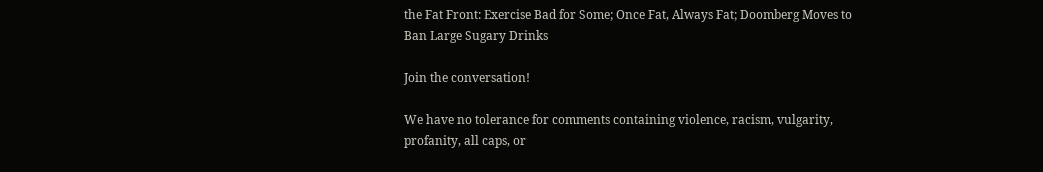the Fat Front: Exercise Bad for Some; Once Fat, Always Fat; Doomberg Moves to Ban Large Sugary Drinks

Join the conversation!

We have no tolerance for comments containing violence, racism, vulgarity, profanity, all caps, or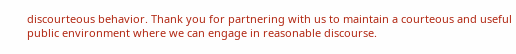discourteous behavior. Thank you for partnering with us to maintain a courteous and useful public environment where we can engage in reasonable discourse.